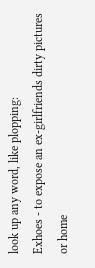look up any word, like plopping:
Exhoes - to expose an ex-girlfriends dirty pictures or home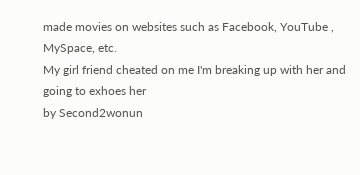made movies on websites such as Facebook, YouTube , MySpace, etc.
My girl friend cheated on me I'm breaking up with her and going to exhoes her
by Second2wonun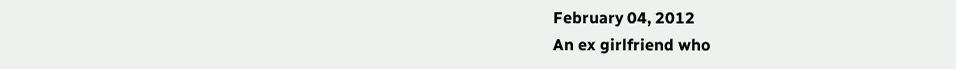February 04, 2012
An ex girlfriend who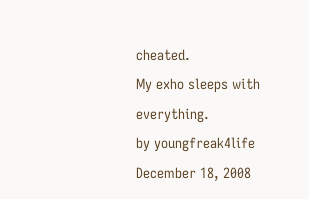cheated.
My exho sleeps with everything.
by youngfreak4life December 18, 2008